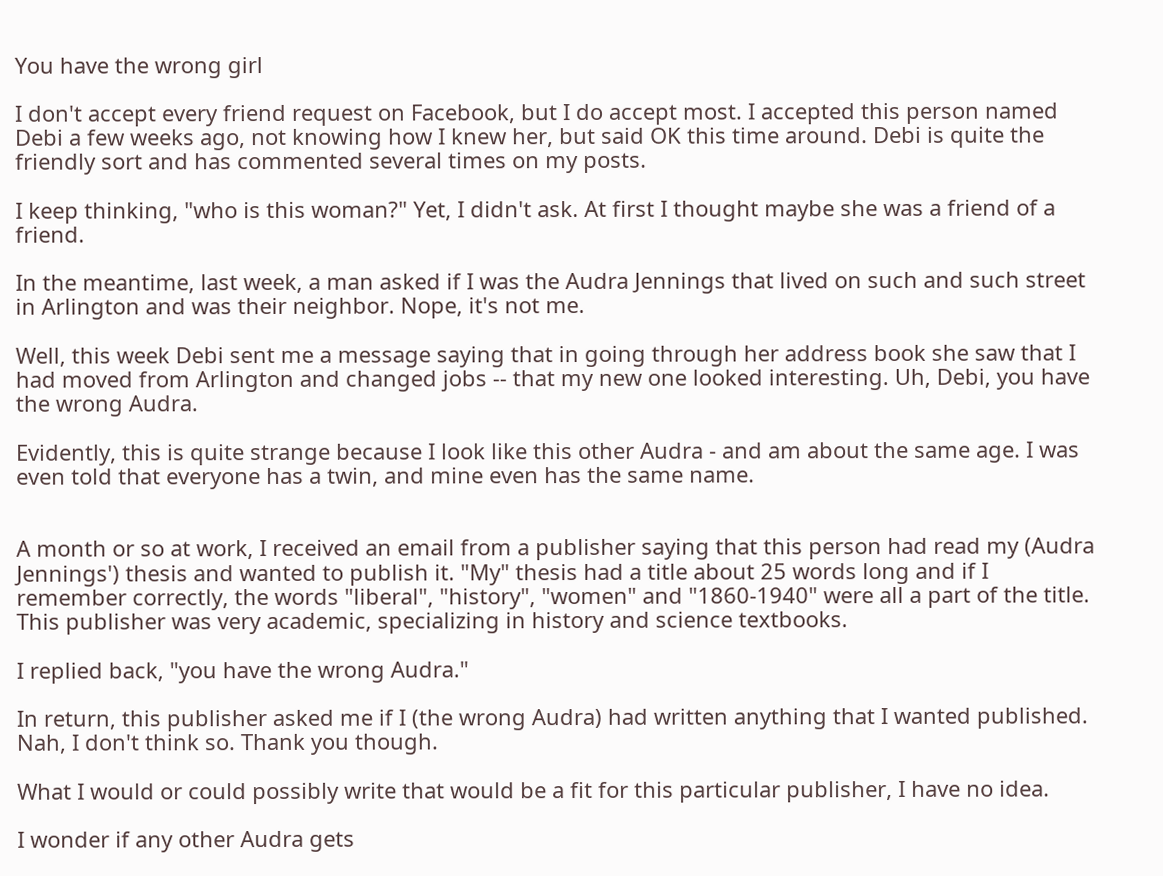You have the wrong girl

I don't accept every friend request on Facebook, but I do accept most. I accepted this person named Debi a few weeks ago, not knowing how I knew her, but said OK this time around. Debi is quite the friendly sort and has commented several times on my posts.

I keep thinking, "who is this woman?" Yet, I didn't ask. At first I thought maybe she was a friend of a friend.

In the meantime, last week, a man asked if I was the Audra Jennings that lived on such and such street in Arlington and was their neighbor. Nope, it's not me.

Well, this week Debi sent me a message saying that in going through her address book she saw that I had moved from Arlington and changed jobs -- that my new one looked interesting. Uh, Debi, you have the wrong Audra.

Evidently, this is quite strange because I look like this other Audra - and am about the same age. I was even told that everyone has a twin, and mine even has the same name.


A month or so at work, I received an email from a publisher saying that this person had read my (Audra Jennings') thesis and wanted to publish it. "My" thesis had a title about 25 words long and if I remember correctly, the words "liberal", "history", "women" and "1860-1940" were all a part of the title. This publisher was very academic, specializing in history and science textbooks.

I replied back, "you have the wrong Audra."

In return, this publisher asked me if I (the wrong Audra) had written anything that I wanted published. Nah, I don't think so. Thank you though.

What I would or could possibly write that would be a fit for this particular publisher, I have no idea.

I wonder if any other Audra gets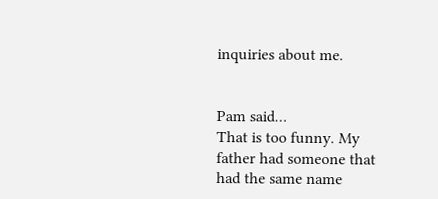inquiries about me.


Pam said…
That is too funny. My father had someone that had the same name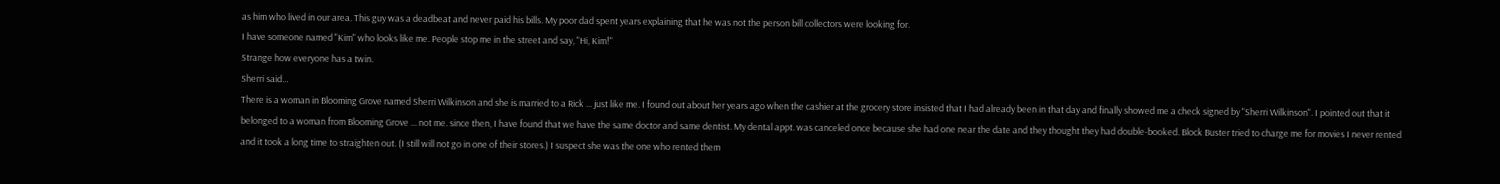as him who lived in our area. This guy was a deadbeat and never paid his bills. My poor dad spent years explaining that he was not the person bill collectors were looking for.
I have someone named "Kim" who looks like me. People stop me in the street and say, "Hi, Kim!"
Strange how everyone has a twin.
Sherri said…
There is a woman in Blooming Grove named Sherri Wilkinson and she is married to a Rick ... just like me. I found out about her years ago when the cashier at the grocery store insisted that I had already been in that day and finally showed me a check signed by "Sherri Wilkinson". I pointed out that it belonged to a woman from Blooming Grove ... not me. since then, I have found that we have the same doctor and same dentist. My dental appt. was canceled once because she had one near the date and they thought they had double-booked. Block Buster tried to charge me for movies I never rented and it took a long time to straighten out. (I still will not go in one of their stores.) I suspect she was the one who rented them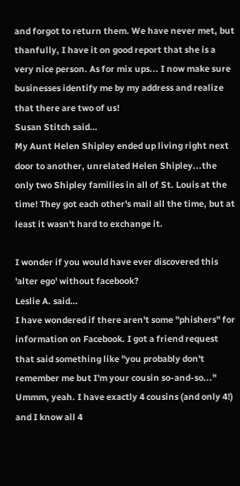and forgot to return them. We have never met, but thanfully, I have it on good report that she is a very nice person. As for mix ups... I now make sure businesses identify me by my address and realize that there are two of us!
Susan Stitch said…
My Aunt Helen Shipley ended up living right next door to another, unrelated Helen Shipley...the only two Shipley families in all of St. Louis at the time! They got each other's mail all the time, but at least it wasn't hard to exchange it.

I wonder if you would have ever discovered this 'alter ego' without facebook?
Leslie A. said…
I have wondered if there aren't some "phishers" for information on Facebook. I got a friend request that said something like "you probably don't remember me but I'm your cousin so-and-so..." Ummm, yeah. I have exactly 4 cousins (and only 4!) and I know all 4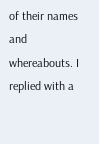of their names and whereabouts. I replied with a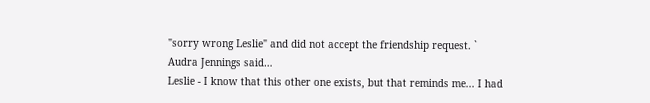"sorry wrong Leslie" and did not accept the friendship request. `
Audra Jennings said…
Leslie - I know that this other one exists, but that reminds me... I had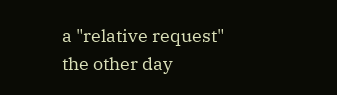a "relative request" the other day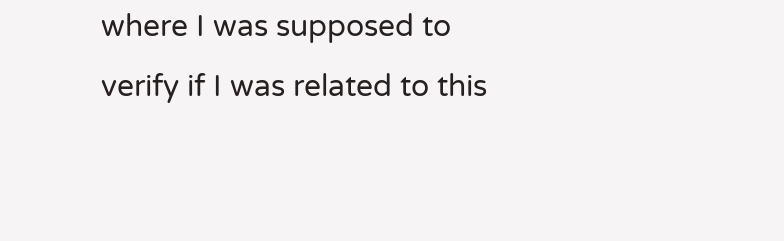where I was supposed to verify if I was related to this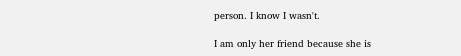person. I know I wasn't.

I am only her friend because she is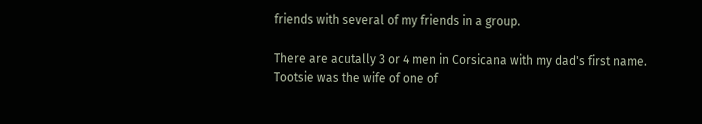friends with several of my friends in a group.

There are acutally 3 or 4 men in Corsicana with my dad's first name. Tootsie was the wife of one of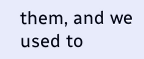them, and we used to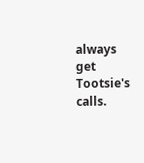always get Tootsie's calls.